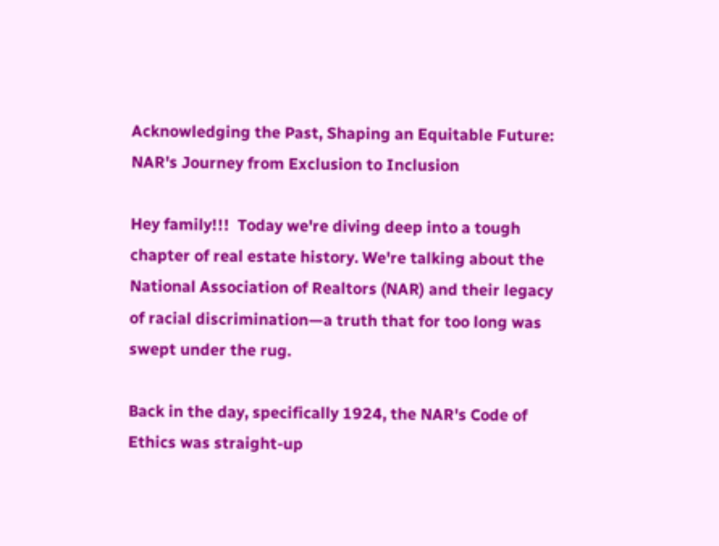Acknowledging the Past, Shaping an Equitable Future: NAR's Journey from Exclusion to Inclusion

Hey family!!!  Today we're diving deep into a tough chapter of real estate history. We're talking about the National Association of Realtors (NAR) and their legacy of racial discrimination—a truth that for too long was swept under the rug.

Back in the day, specifically 1924, the NAR's Code of Ethics was straight-up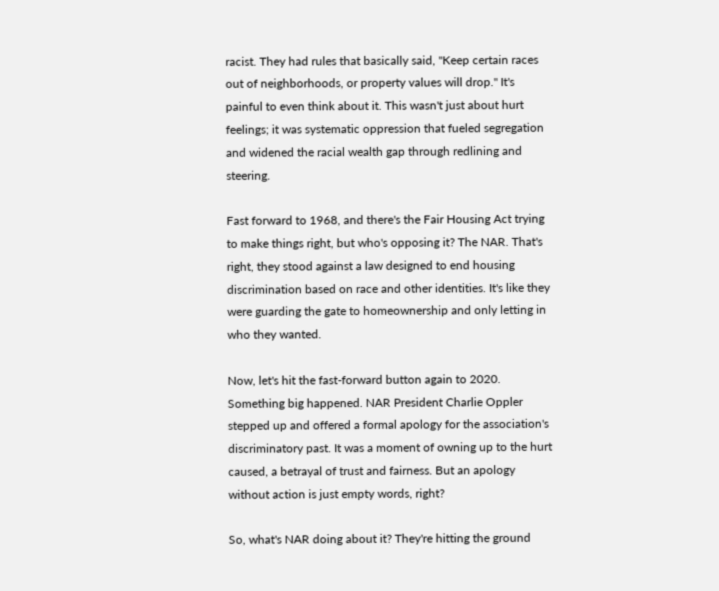racist. They had rules that basically said, "Keep certain races out of neighborhoods, or property values will drop." It's painful to even think about it. This wasn't just about hurt feelings; it was systematic oppression that fueled segregation and widened the racial wealth gap through redlining and steering.

Fast forward to 1968, and there's the Fair Housing Act trying to make things right, but who's opposing it? The NAR. That's right, they stood against a law designed to end housing discrimination based on race and other identities. It's like they were guarding the gate to homeownership and only letting in who they wanted.

Now, let's hit the fast-forward button again to 2020. Something big happened. NAR President Charlie Oppler stepped up and offered a formal apology for the association's discriminatory past. It was a moment of owning up to the hurt caused, a betrayal of trust and fairness. But an apology without action is just empty words, right?

So, what's NAR doing about it? They're hitting the ground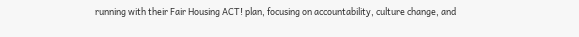running with their Fair Housing ACT! plan, focusing on accountability, culture change, and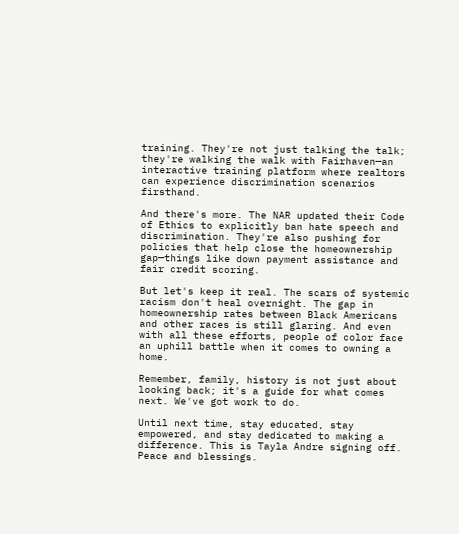training. They're not just talking the talk; they're walking the walk with Fairhaven—an interactive training platform where realtors can experience discrimination scenarios firsthand.

And there's more. The NAR updated their Code of Ethics to explicitly ban hate speech and discrimination. They're also pushing for policies that help close the homeownership gap—things like down payment assistance and fair credit scoring.

But let's keep it real. The scars of systemic racism don't heal overnight. The gap in homeownership rates between Black Americans and other races is still glaring. And even with all these efforts, people of color face an uphill battle when it comes to owning a home.

Remember, family, history is not just about looking back; it's a guide for what comes next. We've got work to do.

Until next time, stay educated, stay empowered, and stay dedicated to making a difference. This is Tayla Andre signing off. Peace and blessings.